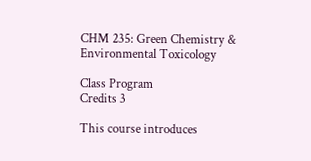CHM 235: Green Chemistry & Environmental Toxicology

Class Program
Credits 3

This course introduces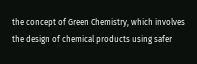the concept of Green Chemistry, which involves the design of chemical products using safer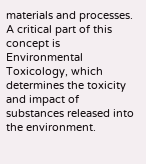materials and processes. A critical part of this concept is Environmental Toxicology, which determines the toxicity and impact of substances released into the environment.